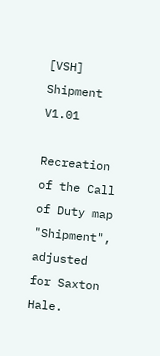[VSH] Shipment V1.01

Recreation of the Call of Duty map "Shipment", adjusted for Saxton Hale.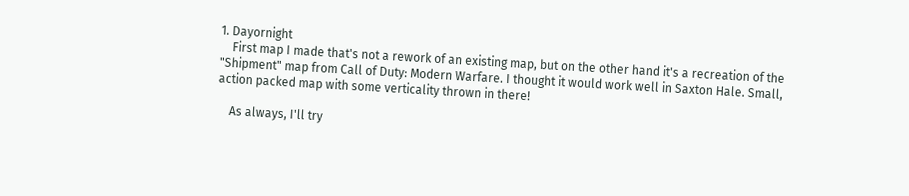1. Dayornight
    First map I made that's not a rework of an existing map, but on the other hand it's a recreation of the "Shipment" map from Call of Duty: Modern Warfare. I thought it would work well in Saxton Hale. Small, action packed map with some verticality thrown in there!

    As always, I'll try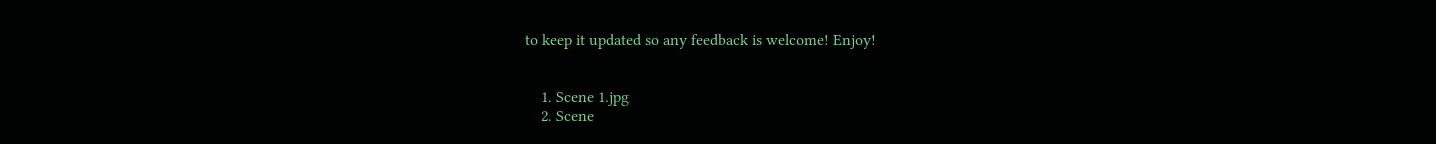to keep it updated so any feedback is welcome! Enjoy!


    1. Scene 1.jpg
    2. Scene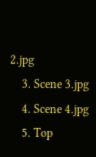2.jpg
    3. Scene 3.jpg
    4. Scene 4.jpg
    5. Top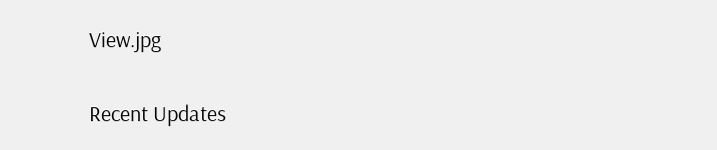View.jpg

Recent Updates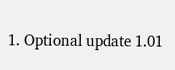1. Optional update 1.01